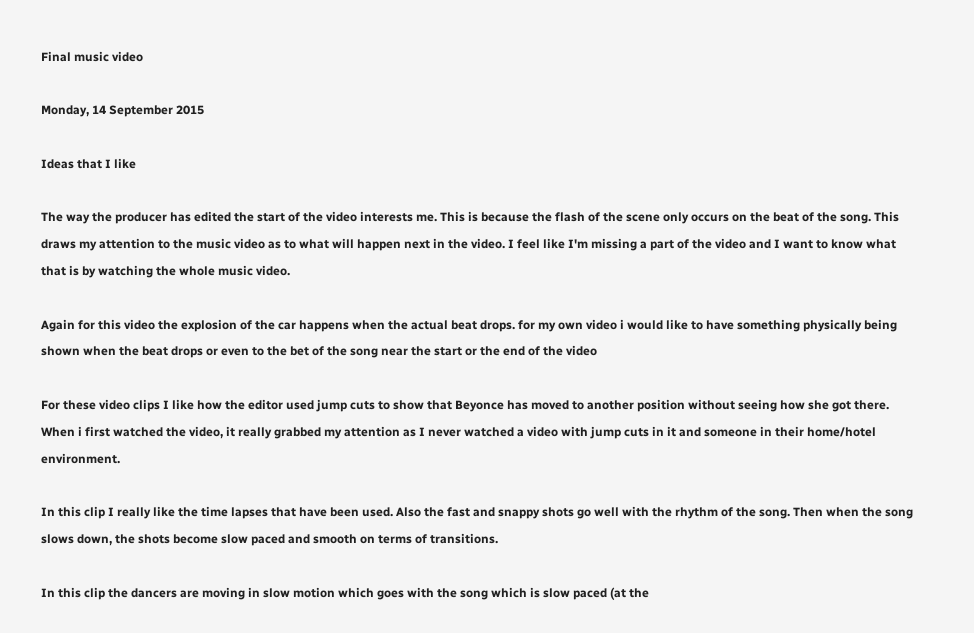Final music video

Monday, 14 September 2015

Ideas that I like

The way the producer has edited the start of the video interests me. This is because the flash of the scene only occurs on the beat of the song. This draws my attention to the music video as to what will happen next in the video. I feel like I'm missing a part of the video and I want to know what that is by watching the whole music video.

Again for this video the explosion of the car happens when the actual beat drops. for my own video i would like to have something physically being shown when the beat drops or even to the bet of the song near the start or the end of the video

For these video clips I like how the editor used jump cuts to show that Beyonce has moved to another position without seeing how she got there. When i first watched the video, it really grabbed my attention as I never watched a video with jump cuts in it and someone in their home/hotel environment.

In this clip I really like the time lapses that have been used. Also the fast and snappy shots go well with the rhythm of the song. Then when the song slows down, the shots become slow paced and smooth on terms of transitions.

In this clip the dancers are moving in slow motion which goes with the song which is slow paced (at the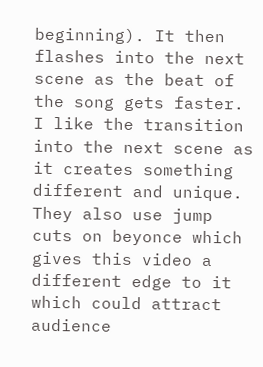beginning). It then flashes into the next scene as the beat of the song gets faster. I like the transition into the next scene as it creates something different and unique. They also use jump cuts on beyonce which gives this video a different edge to it which could attract audience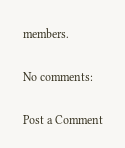members.

No comments:

Post a Comment